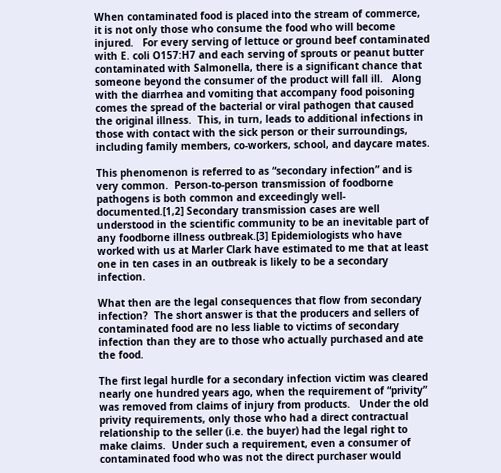When contaminated food is placed into the stream of commerce, it is not only those who consume the food who will become injured.   For every serving of lettuce or ground beef contaminated with E. coli O157:H7 and each serving of sprouts or peanut butter contaminated with Salmonella, there is a significant chance that someone beyond the consumer of the product will fall ill.   Along with the diarrhea and vomiting that accompany food poisoning comes the spread of the bacterial or viral pathogen that caused the original illness.  This, in turn, leads to additional infections in those with contact with the sick person or their surroundings, including family members, co-workers, school, and daycare mates.

This phenomenon is referred to as “secondary infection” and is very common.  Person-to-person transmission of foodborne pathogens is both common and exceedingly well-documented.[1,2] Secondary transmission cases are well understood in the scientific community to be an inevitable part of any foodborne illness outbreak.[3] Epidemiologists who have worked with us at Marler Clark have estimated to me that at least one in ten cases in an outbreak is likely to be a secondary infection.

What then are the legal consequences that flow from secondary infection?  The short answer is that the producers and sellers of contaminated food are no less liable to victims of secondary infection than they are to those who actually purchased and ate the food.

The first legal hurdle for a secondary infection victim was cleared nearly one hundred years ago, when the requirement of “privity” was removed from claims of injury from products.   Under the old privity requirements, only those who had a direct contractual relationship to the seller (i.e. the buyer) had the legal right to make claims.  Under such a requirement, even a consumer of contaminated food who was not the direct purchaser would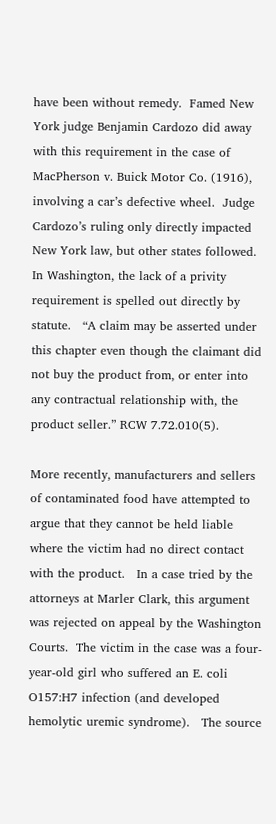have been without remedy.  Famed New York judge Benjamin Cardozo did away with this requirement in the case of MacPherson v. Buick Motor Co. (1916), involving a car’s defective wheel.  Judge Cardozo’s ruling only directly impacted New York law, but other states followed.   In Washington, the lack of a privity requirement is spelled out directly by statute.   “A claim may be asserted under this chapter even though the claimant did not buy the product from, or enter into any contractual relationship with, the product seller.” RCW 7.72.010(5).

More recently, manufacturers and sellers of contaminated food have attempted to argue that they cannot be held liable where the victim had no direct contact with the product.   In a case tried by the attorneys at Marler Clark, this argument was rejected on appeal by the Washington Courts.  The victim in the case was a four-year-old girl who suffered an E. coli O157:H7 infection (and developed hemolytic uremic syndrome).   The source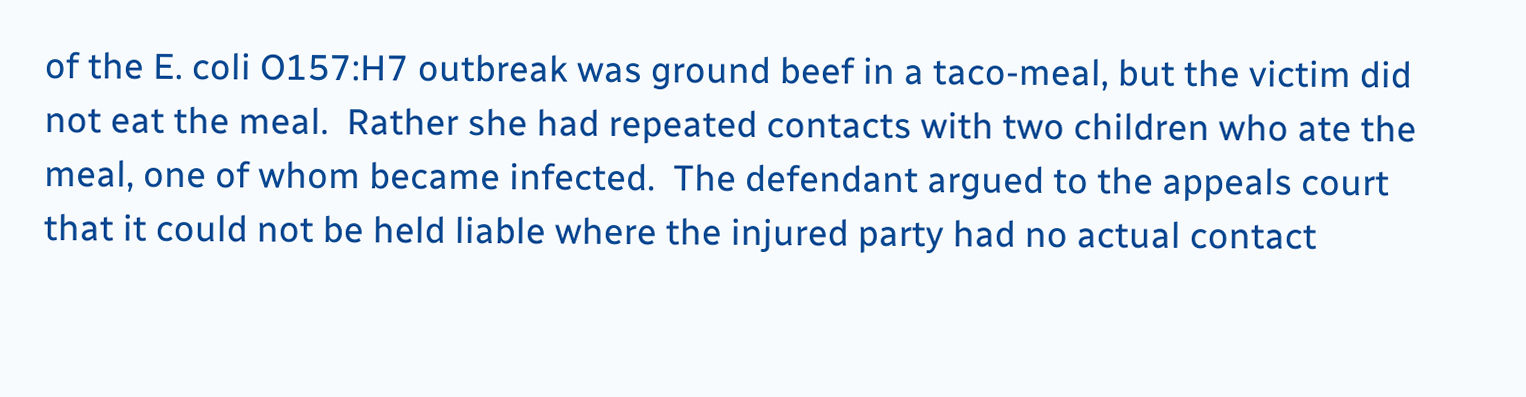of the E. coli O157:H7 outbreak was ground beef in a taco-meal, but the victim did not eat the meal.  Rather she had repeated contacts with two children who ate the meal, one of whom became infected.  The defendant argued to the appeals court that it could not be held liable where the injured party had no actual contact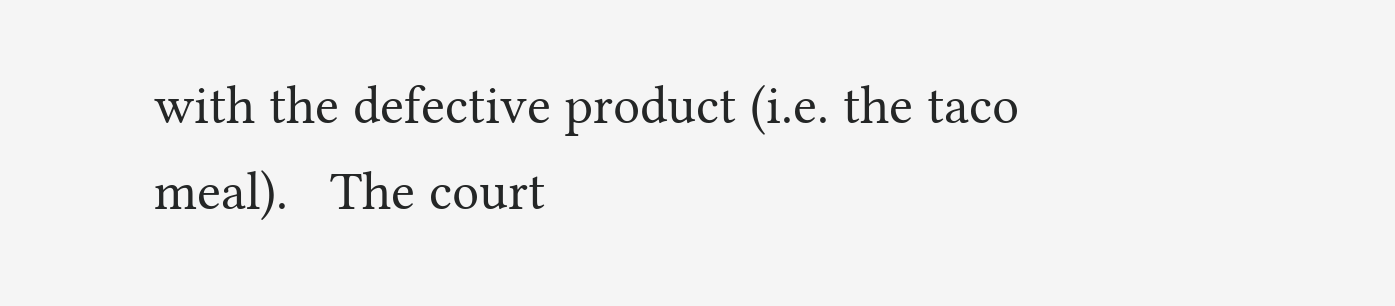with the defective product (i.e. the taco meal).   The court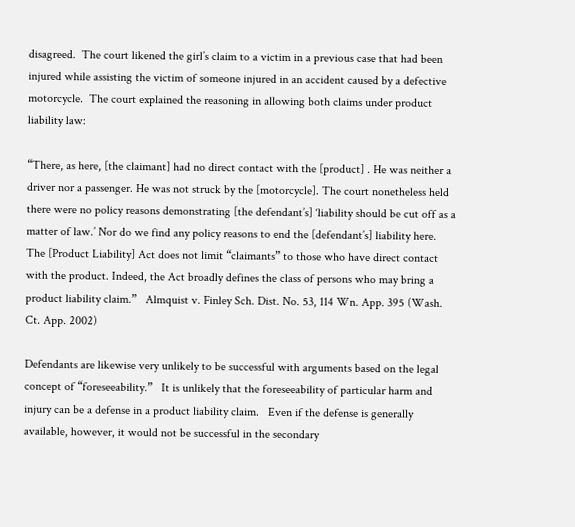disagreed.  The court likened the girl’s claim to a victim in a previous case that had been injured while assisting the victim of someone injured in an accident caused by a defective motorcycle.  The court explained the reasoning in allowing both claims under product liability law:

“There, as here, [the claimant] had no direct contact with the [product] . He was neither a driver nor a passenger. He was not struck by the [motorcycle]. The court nonetheless held there were no policy reasons demonstrating [the defendant’s] ‘liability should be cut off as a matter of law.’ Nor do we find any policy reasons to end the [defendant’s] liability here.  The [Product Liability] Act does not limit “claimants” to those who have direct contact with the product. Indeed, the Act broadly defines the class of persons who may bring a product liability claim.”   Almquist v. Finley Sch. Dist. No. 53, 114 Wn. App. 395 (Wash. Ct. App. 2002)

Defendants are likewise very unlikely to be successful with arguments based on the legal concept of “foreseeability.”   It is unlikely that the foreseeability of particular harm and injury can be a defense in a product liability claim.   Even if the defense is generally available, however, it would not be successful in the secondary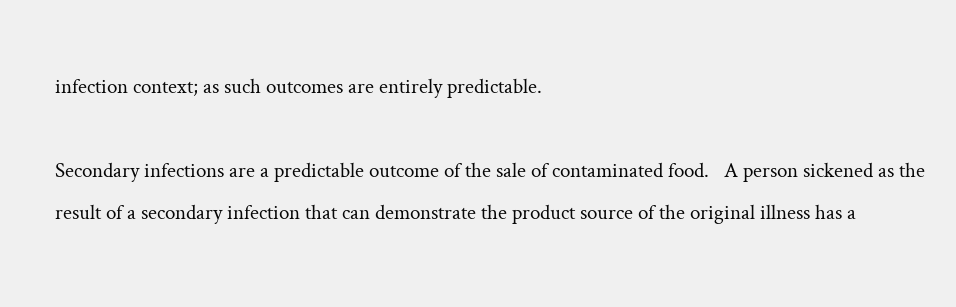infection context; as such outcomes are entirely predictable.

Secondary infections are a predictable outcome of the sale of contaminated food.   A person sickened as the result of a secondary infection that can demonstrate the product source of the original illness has a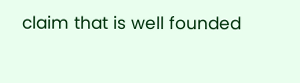claim that is well founded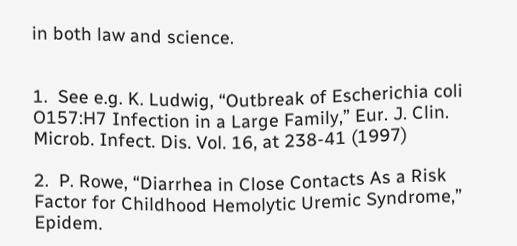in both law and science.


1.  See e.g. K. Ludwig, “Outbreak of Escherichia coli O157:H7 Infection in a Large Family,” Eur. J. Clin. Microb. Infect. Dis. Vol. 16, at 238-41 (1997)

2.  P. Rowe, “Diarrhea in Close Contacts As a Risk Factor for Childhood Hemolytic Uremic Syndrome,” Epidem.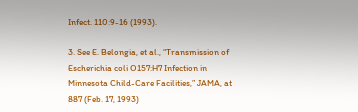Infect. 110:9-16 (1993).

3. See E. Belongia, et al., “Transmission of Escherichia coli O157:H7 Infection in Minnesota Child-Care Facilities,” JAMA, at 887 (Feb. 17, 1993)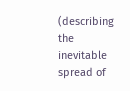(describing the inevitable spread of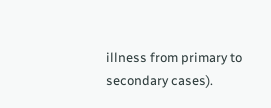illness from primary to secondary cases).